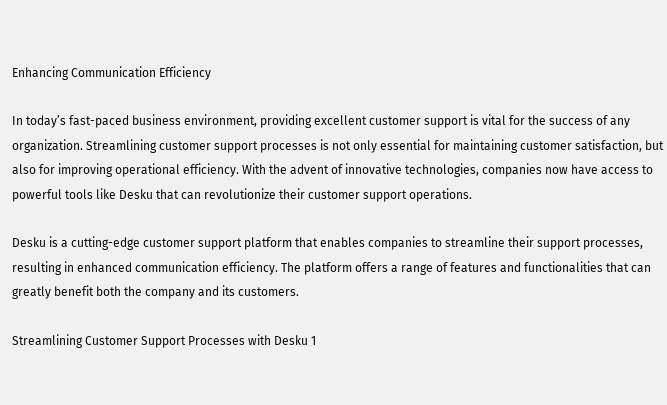Enhancing Communication Efficiency

In today’s fast-paced business environment, providing excellent customer support is vital for the success of any organization. Streamlining customer support processes is not only essential for maintaining customer satisfaction, but also for improving operational efficiency. With the advent of innovative technologies, companies now have access to powerful tools like Desku that can revolutionize their customer support operations.

Desku is a cutting-edge customer support platform that enables companies to streamline their support processes, resulting in enhanced communication efficiency. The platform offers a range of features and functionalities that can greatly benefit both the company and its customers.

Streamlining Customer Support Processes with Desku 1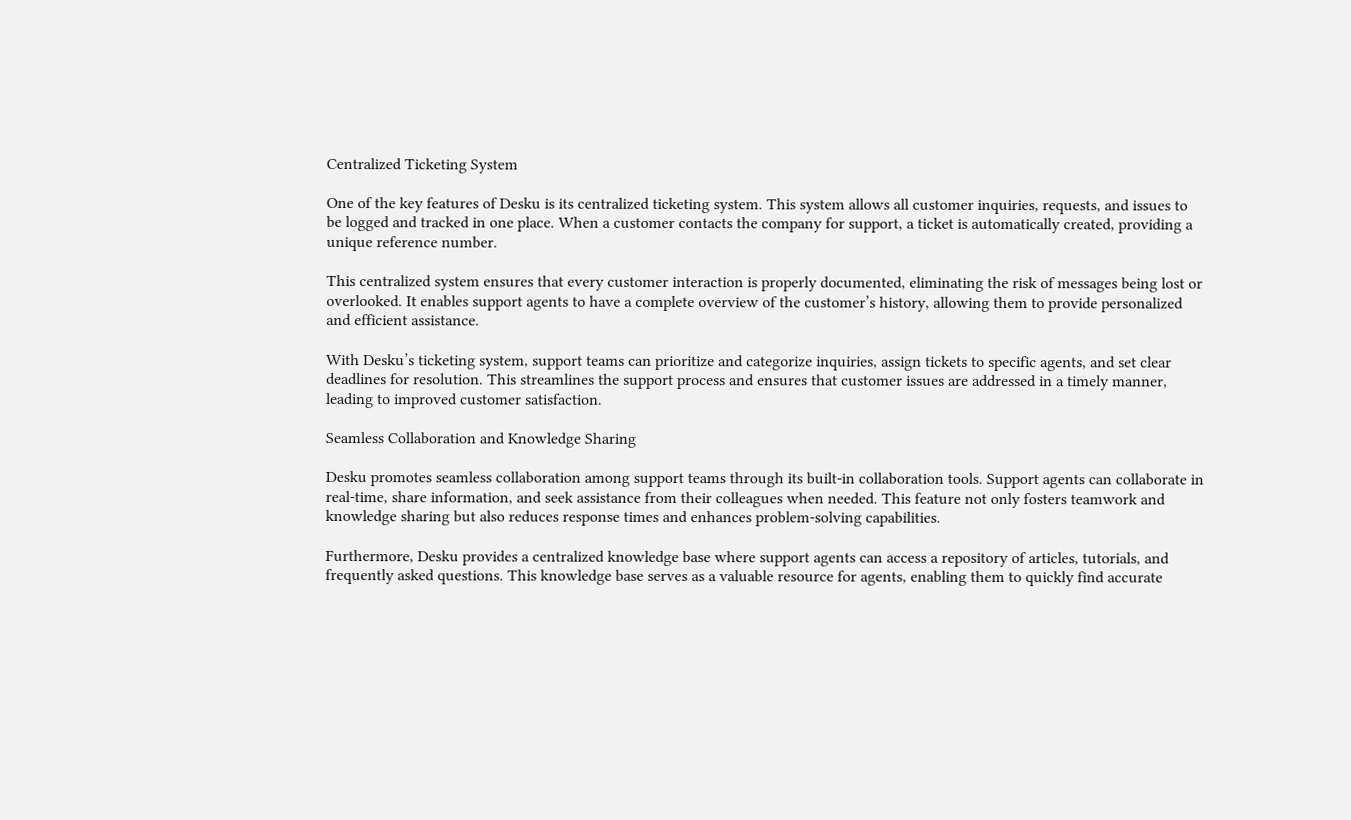Centralized Ticketing System

One of the key features of Desku is its centralized ticketing system. This system allows all customer inquiries, requests, and issues to be logged and tracked in one place. When a customer contacts the company for support, a ticket is automatically created, providing a unique reference number.

This centralized system ensures that every customer interaction is properly documented, eliminating the risk of messages being lost or overlooked. It enables support agents to have a complete overview of the customer’s history, allowing them to provide personalized and efficient assistance.

With Desku’s ticketing system, support teams can prioritize and categorize inquiries, assign tickets to specific agents, and set clear deadlines for resolution. This streamlines the support process and ensures that customer issues are addressed in a timely manner, leading to improved customer satisfaction.

Seamless Collaboration and Knowledge Sharing

Desku promotes seamless collaboration among support teams through its built-in collaboration tools. Support agents can collaborate in real-time, share information, and seek assistance from their colleagues when needed. This feature not only fosters teamwork and knowledge sharing but also reduces response times and enhances problem-solving capabilities.

Furthermore, Desku provides a centralized knowledge base where support agents can access a repository of articles, tutorials, and frequently asked questions. This knowledge base serves as a valuable resource for agents, enabling them to quickly find accurate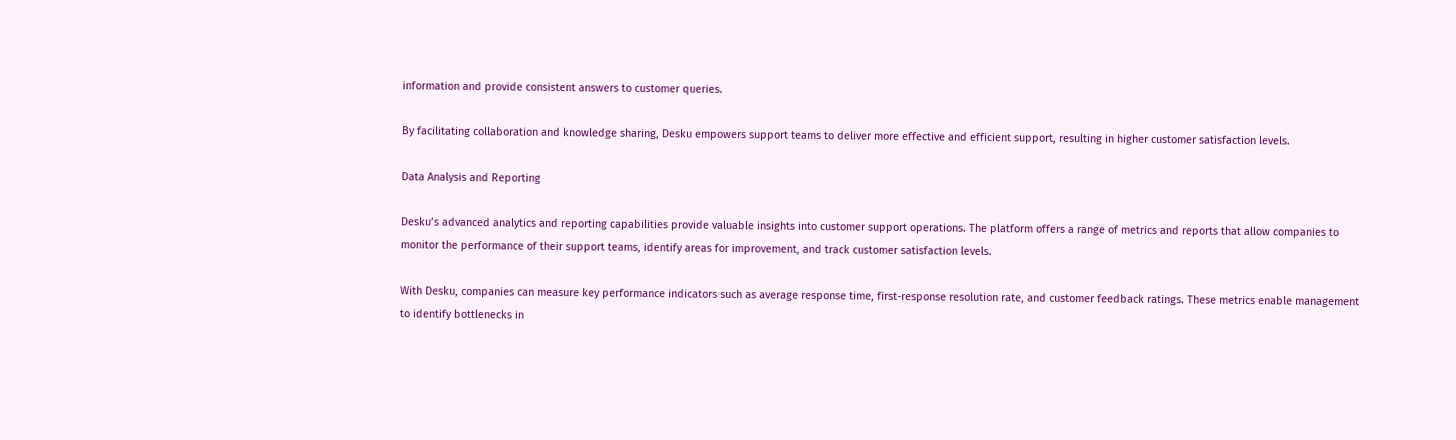information and provide consistent answers to customer queries.

By facilitating collaboration and knowledge sharing, Desku empowers support teams to deliver more effective and efficient support, resulting in higher customer satisfaction levels.

Data Analysis and Reporting

Desku’s advanced analytics and reporting capabilities provide valuable insights into customer support operations. The platform offers a range of metrics and reports that allow companies to monitor the performance of their support teams, identify areas for improvement, and track customer satisfaction levels.

With Desku, companies can measure key performance indicators such as average response time, first-response resolution rate, and customer feedback ratings. These metrics enable management to identify bottlenecks in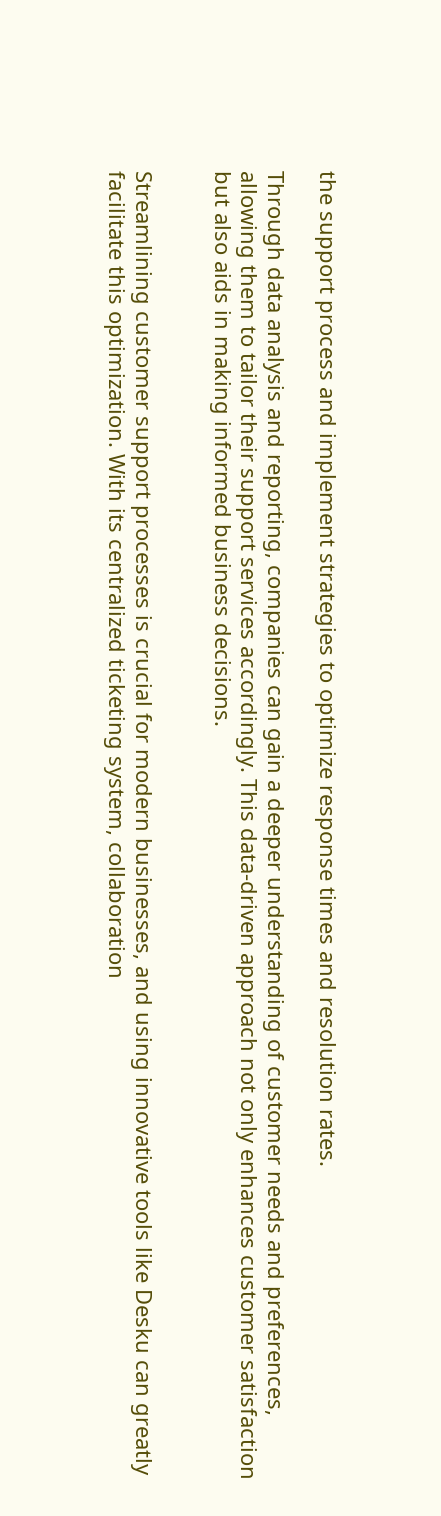the support process and implement strategies to optimize response times and resolution rates.

Through data analysis and reporting, companies can gain a deeper understanding of customer needs and preferences, allowing them to tailor their support services accordingly. This data-driven approach not only enhances customer satisfaction but also aids in making informed business decisions.


Streamlining customer support processes is crucial for modern businesses, and using innovative tools like Desku can greatly facilitate this optimization. With its centralized ticketing system, collaboration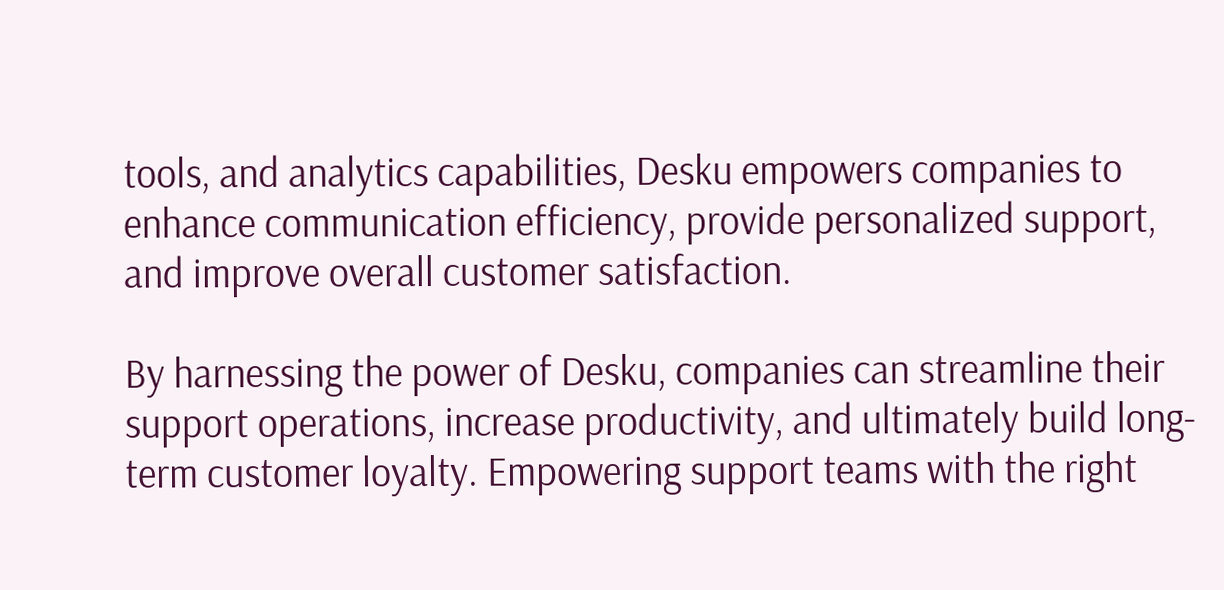tools, and analytics capabilities, Desku empowers companies to enhance communication efficiency, provide personalized support, and improve overall customer satisfaction.

By harnessing the power of Desku, companies can streamline their support operations, increase productivity, and ultimately build long-term customer loyalty. Empowering support teams with the right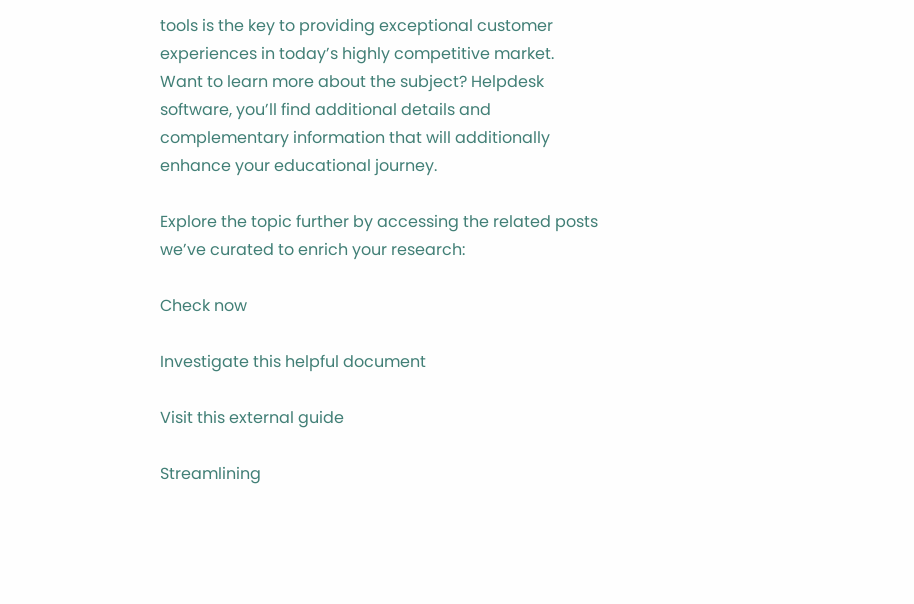tools is the key to providing exceptional customer experiences in today’s highly competitive market. Want to learn more about the subject? Helpdesk software, you’ll find additional details and complementary information that will additionally enhance your educational journey.

Explore the topic further by accessing the related posts we’ve curated to enrich your research:

Check now

Investigate this helpful document

Visit this external guide

Streamlining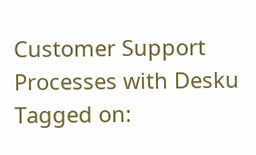Customer Support Processes with Desku
Tagged on: